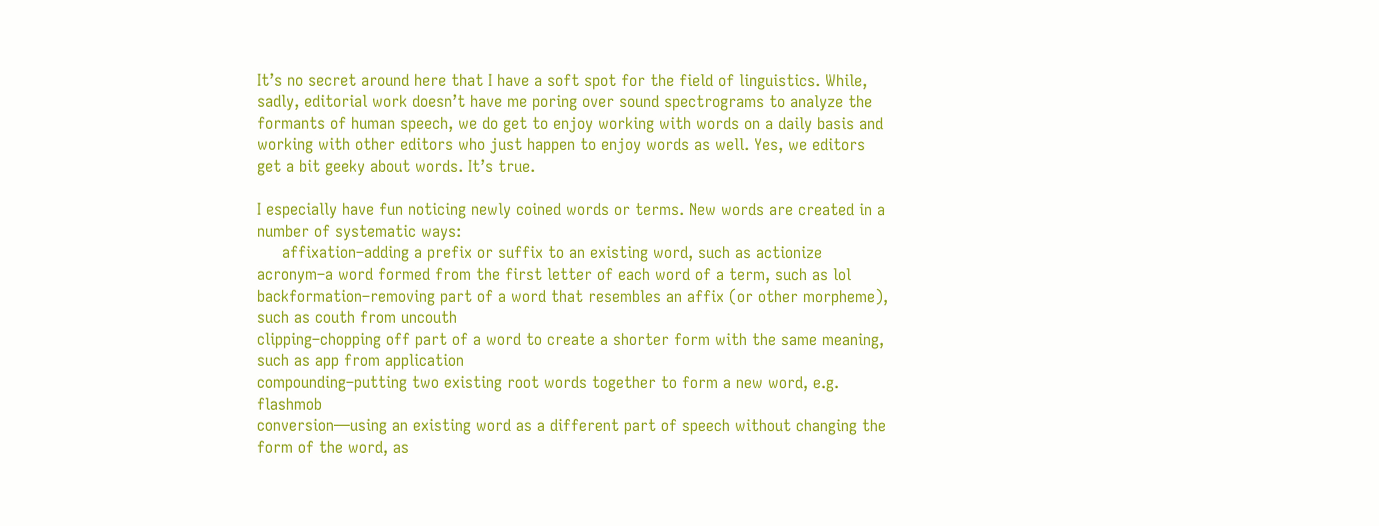It’s no secret around here that I have a soft spot for the field of linguistics. While, sadly, editorial work doesn’t have me poring over sound spectrograms to analyze the formants of human speech, we do get to enjoy working with words on a daily basis and working with other editors who just happen to enjoy words as well. Yes, we editors get a bit geeky about words. It’s true.

I especially have fun noticing newly coined words or terms. New words are created in a number of systematic ways:
     affixation–adding a prefix or suffix to an existing word, such as actionize
acronym–a word formed from the first letter of each word of a term, such as lol
backformation–removing part of a word that resembles an affix (or other morpheme), such as couth from uncouth
clipping–chopping off part of a word to create a shorter form with the same meaning, such as app from application
compounding–putting two existing root words together to form a new word, e.g. flashmob
conversion—using an existing word as a different part of speech without changing the form of the word, as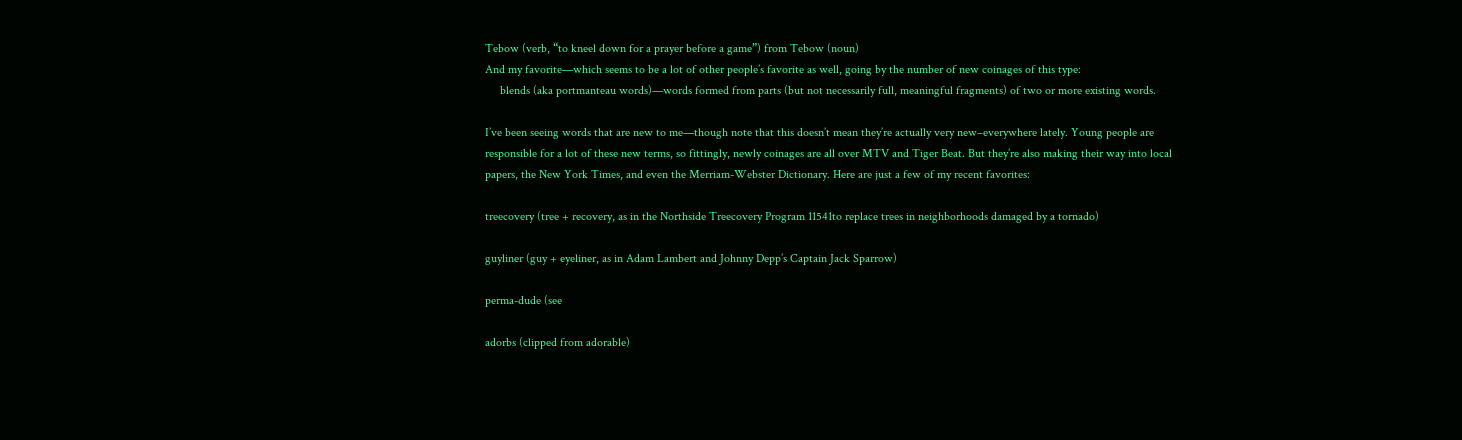Tebow (verb, “to kneel down for a prayer before a game”) from Tebow (noun)
And my favorite—which seems to be a lot of other people’s favorite as well, going by the number of new coinages of this type:
     blends (aka portmanteau words)—words formed from parts (but not necessarily full, meaningful fragments) of two or more existing words.

I’ve been seeing words that are new to me—though note that this doesn’t mean they’re actually very new–everywhere lately. Young people are responsible for a lot of these new terms, so fittingly, newly coinages are all over MTV and Tiger Beat. But they’re also making their way into local papers, the New York Times, and even the Merriam-Webster Dictionary. Here are just a few of my recent favorites:

treecovery (tree + recovery, as in the Northside Treecovery Program 11541to replace trees in neighborhoods damaged by a tornado)

guyliner (guy + eyeliner, as in Adam Lambert and Johnny Depp’s Captain Jack Sparrow)

perma-dude (see

adorbs (clipped from adorable)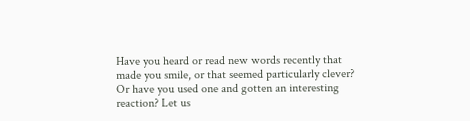Have you heard or read new words recently that made you smile, or that seemed particularly clever? Or have you used one and gotten an interesting reaction? Let us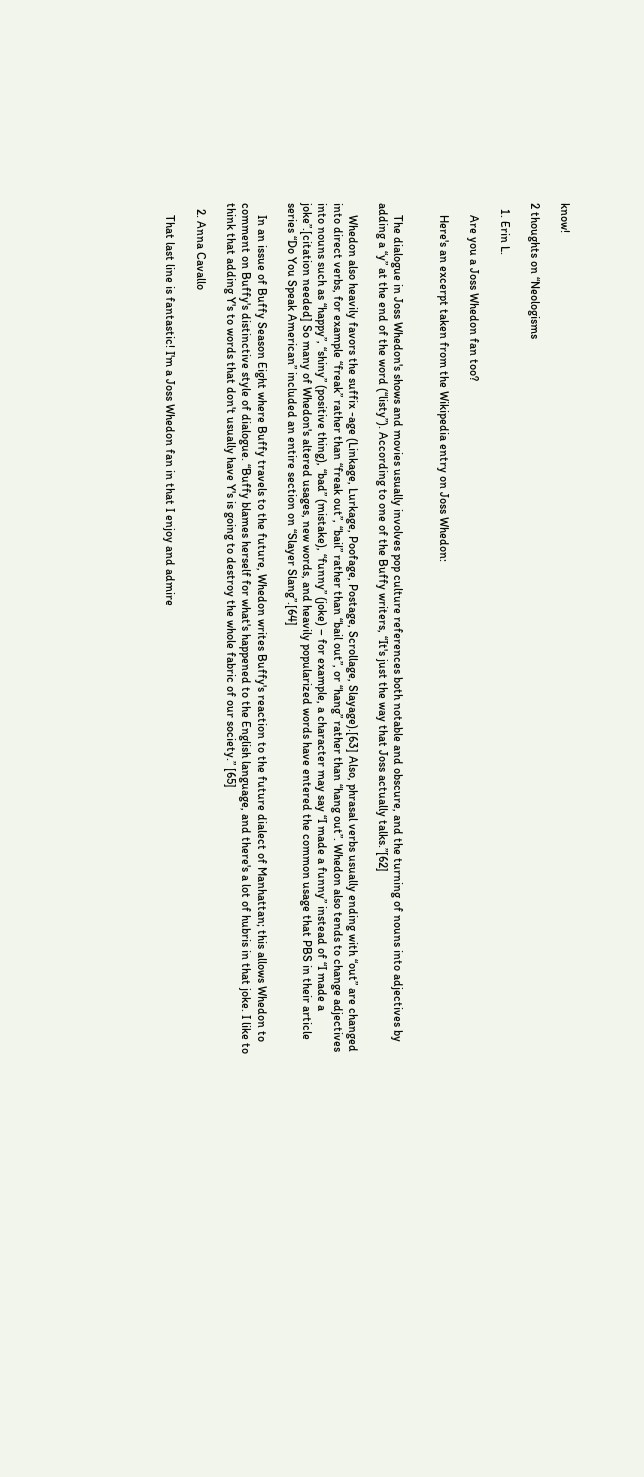know!

2 thoughts on “Neologisms

  1. Erin L.

    Are you a Joss Whedon fan too?

    Here's an excerpt taken from the Wikipedia entry on Joss Whedon:


    The dialogue in Joss Whedon's shows and movies usually involves pop culture references both notable and obscure, and the turning of nouns into adjectives by adding a “y” at the end of the word (“listy”). According to one of the Buffy writers, “It's just the way that Joss actually talks.”[62]

    Whedon also heavily favors the suffix -age (Linkage, Lurkage, Poofage, Postage, Scrollage, Slayage).[63] Also, phrasal verbs usually ending with “out” are changed into direct verbs, for example “freak” rather than “freak out”, “bail” rather than “bail out”, or “hang” rather than “hang out”. Whedon also tends to change adjectives into nouns such as “happy”, “shiny” (positive thing), “bad” (mistake), “funny” (joke) – for example, a character may say “I made a funny” instead of “I made a joke”.[citation needed] So many of Whedon's altered usages, new words, and heavily popularized words have entered the common usage that PBS in their article series “Do You Speak American” included an entire section on “Slayer Slang”.[64]

    In an issue of Buffy Season Eight where Buffy travels to the future, Whedon writes Buffy's reaction to the future dialect of Manhattan; this allows Whedon to comment on Buffy's distinctive style of dialogue. “Buffy blames herself for what's happened to the English language, and there's a lot of hubris in that joke. I like to think that adding Y's to words that don't usually have Y's is going to destroy the whole fabric of our society.” [65]

  2. Anna Cavallo

    That last line is fantastic! I'm a Joss Whedon fan in that I enjoy and admire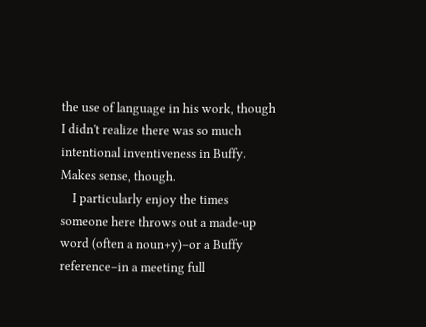the use of language in his work, though I didn't realize there was so much intentional inventiveness in Buffy. Makes sense, though.
    I particularly enjoy the times someone here throws out a made-up word (often a noun+y)–or a Buffy reference–in a meeting full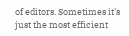of editors. Sometimes it's just the most efficient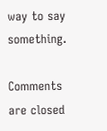way to say something.

Comments are closed